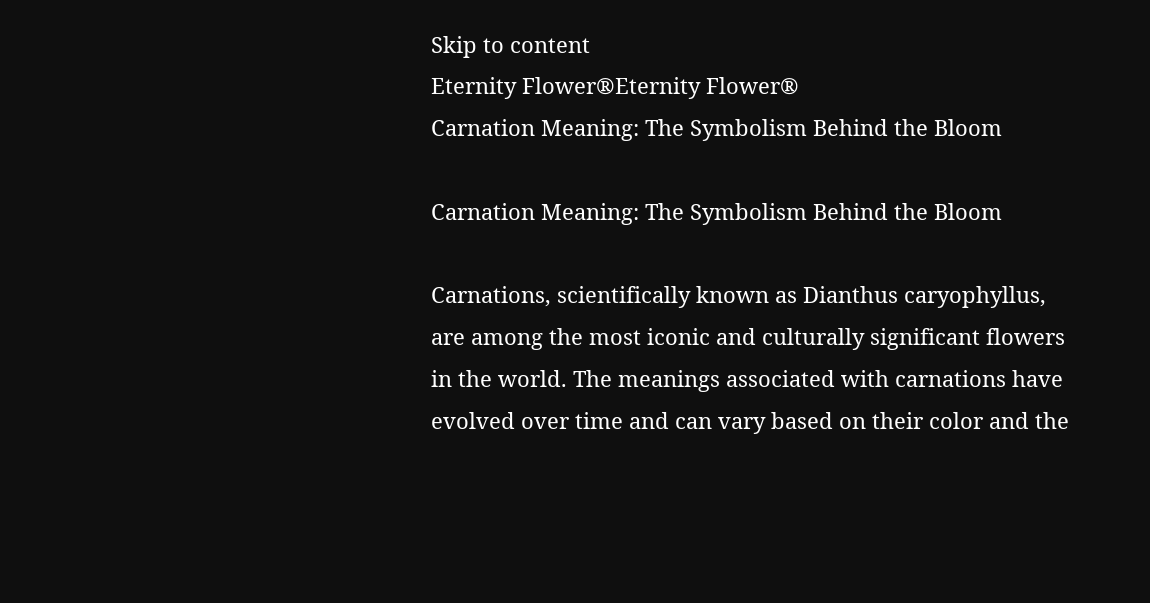Skip to content
Eternity Flower®Eternity Flower®
Carnation Meaning: The Symbolism Behind the Bloom

Carnation Meaning: The Symbolism Behind the Bloom

Carnations, scientifically known as Dianthus caryophyllus, are among the most iconic and culturally significant flowers in the world. The meanings associated with carnations have evolved over time and can vary based on their color and the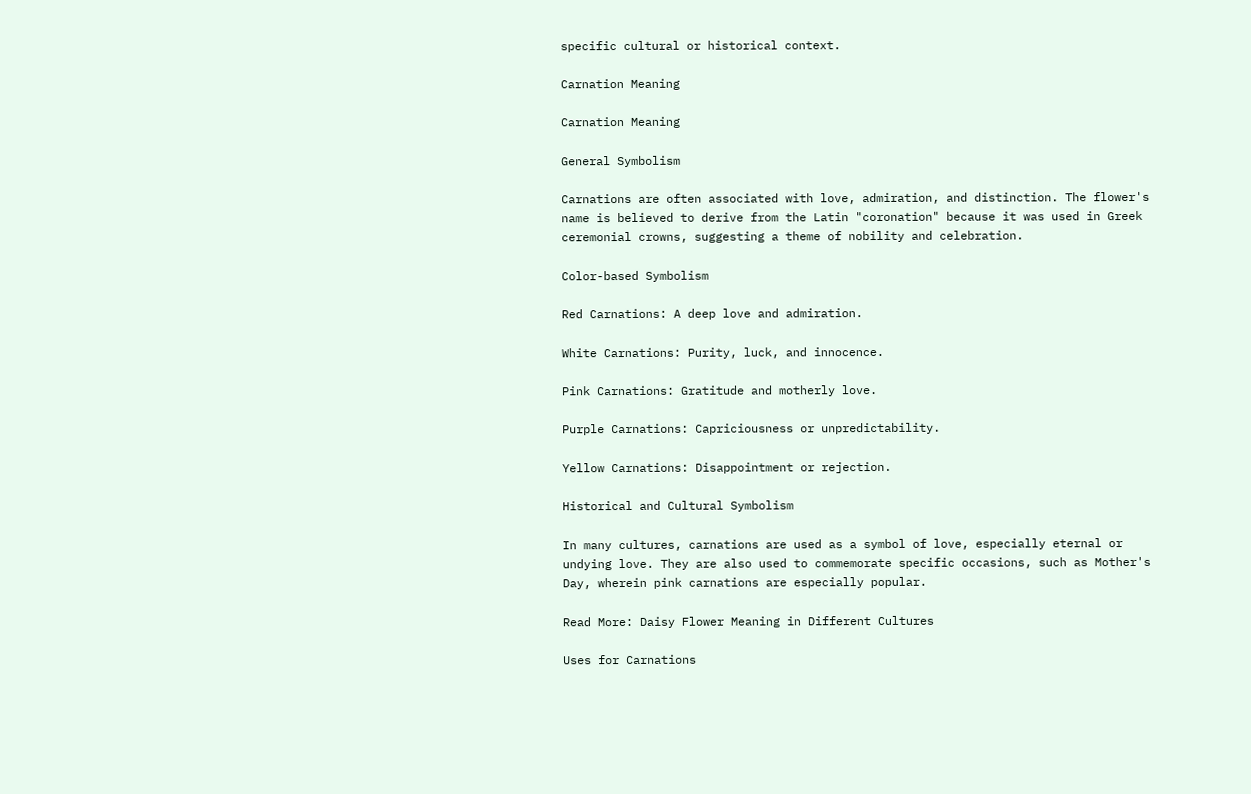specific cultural or historical context.

Carnation Meaning

Carnation Meaning

General Symbolism

Carnations are often associated with love, admiration, and distinction. The flower's name is believed to derive from the Latin "coronation" because it was used in Greek ceremonial crowns, suggesting a theme of nobility and celebration.

Color-based Symbolism

Red Carnations: A deep love and admiration.

White Carnations: Purity, luck, and innocence.

Pink Carnations: Gratitude and motherly love.

Purple Carnations: Capriciousness or unpredictability.

Yellow Carnations: Disappointment or rejection.

Historical and Cultural Symbolism

In many cultures, carnations are used as a symbol of love, especially eternal or undying love. They are also used to commemorate specific occasions, such as Mother's Day, wherein pink carnations are especially popular.

Read More: Daisy Flower Meaning in Different Cultures

Uses for Carnations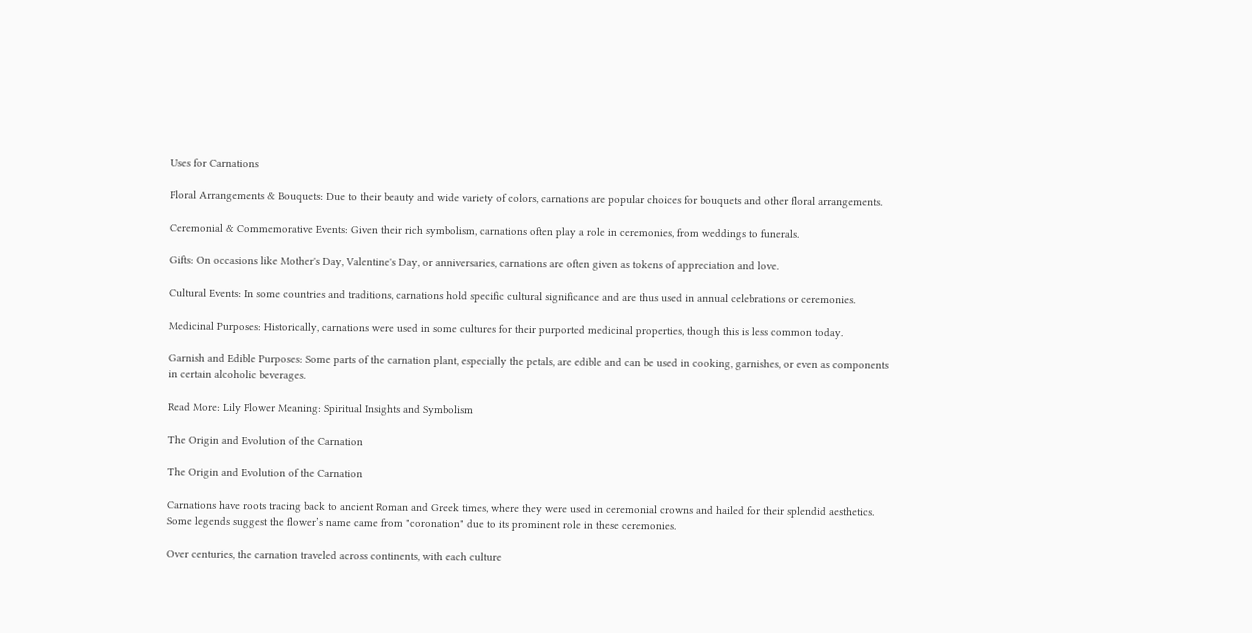Uses for Carnations

Floral Arrangements & Bouquets: Due to their beauty and wide variety of colors, carnations are popular choices for bouquets and other floral arrangements.

Ceremonial & Commemorative Events: Given their rich symbolism, carnations often play a role in ceremonies, from weddings to funerals.

Gifts: On occasions like Mother's Day, Valentine's Day, or anniversaries, carnations are often given as tokens of appreciation and love.

Cultural Events: In some countries and traditions, carnations hold specific cultural significance and are thus used in annual celebrations or ceremonies.

Medicinal Purposes: Historically, carnations were used in some cultures for their purported medicinal properties, though this is less common today.

Garnish and Edible Purposes: Some parts of the carnation plant, especially the petals, are edible and can be used in cooking, garnishes, or even as components in certain alcoholic beverages.

Read More: Lily Flower Meaning: Spiritual Insights and Symbolism

The Origin and Evolution of the Carnation

The Origin and Evolution of the Carnation

Carnations have roots tracing back to ancient Roman and Greek times, where they were used in ceremonial crowns and hailed for their splendid aesthetics. Some legends suggest the flower’s name came from "coronation" due to its prominent role in these ceremonies.

Over centuries, the carnation traveled across continents, with each culture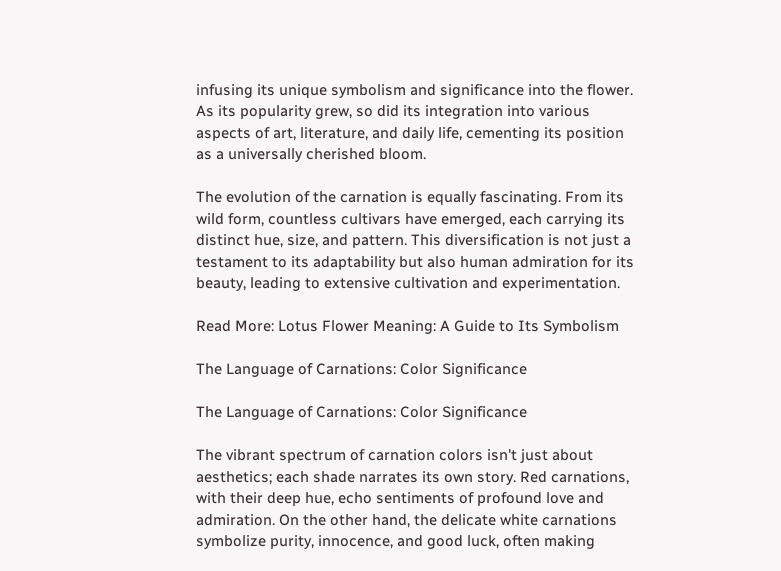infusing its unique symbolism and significance into the flower. As its popularity grew, so did its integration into various aspects of art, literature, and daily life, cementing its position as a universally cherished bloom.

The evolution of the carnation is equally fascinating. From its wild form, countless cultivars have emerged, each carrying its distinct hue, size, and pattern. This diversification is not just a testament to its adaptability but also human admiration for its beauty, leading to extensive cultivation and experimentation.

Read More: Lotus Flower Meaning: A Guide to Its Symbolism

The Language of Carnations: Color Significance

The Language of Carnations: Color Significance

The vibrant spectrum of carnation colors isn't just about aesthetics; each shade narrates its own story. Red carnations, with their deep hue, echo sentiments of profound love and admiration. On the other hand, the delicate white carnations symbolize purity, innocence, and good luck, often making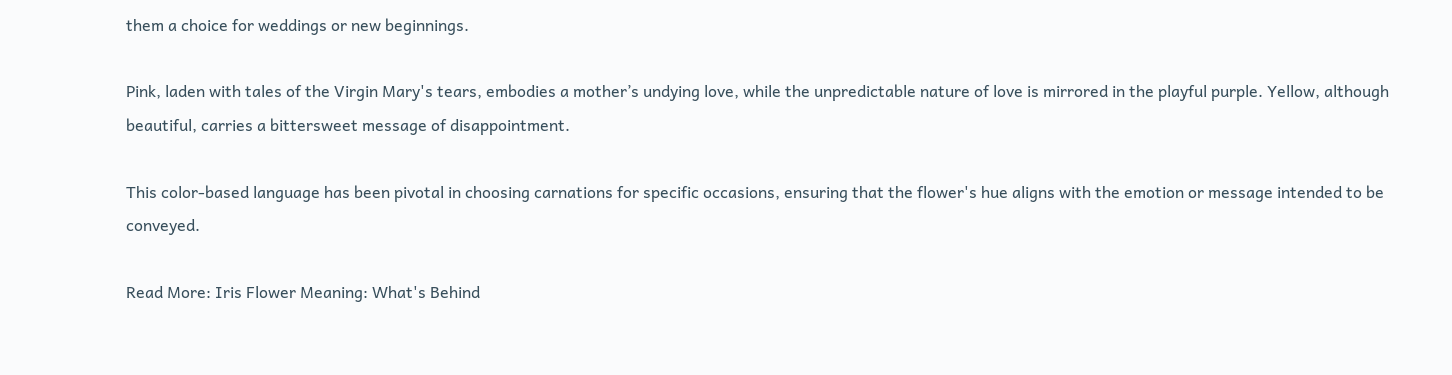them a choice for weddings or new beginnings.

Pink, laden with tales of the Virgin Mary's tears, embodies a mother’s undying love, while the unpredictable nature of love is mirrored in the playful purple. Yellow, although beautiful, carries a bittersweet message of disappointment.

This color-based language has been pivotal in choosing carnations for specific occasions, ensuring that the flower's hue aligns with the emotion or message intended to be conveyed.

Read More: Iris Flower Meaning: What's Behind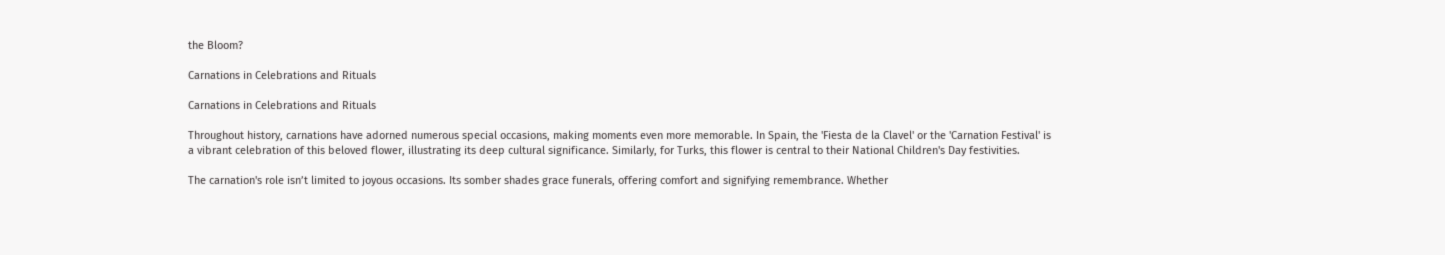the Bloom?

Carnations in Celebrations and Rituals

Carnations in Celebrations and Rituals

Throughout history, carnations have adorned numerous special occasions, making moments even more memorable. In Spain, the 'Fiesta de la Clavel' or the 'Carnation Festival' is a vibrant celebration of this beloved flower, illustrating its deep cultural significance. Similarly, for Turks, this flower is central to their National Children's Day festivities.

The carnation's role isn’t limited to joyous occasions. Its somber shades grace funerals, offering comfort and signifying remembrance. Whether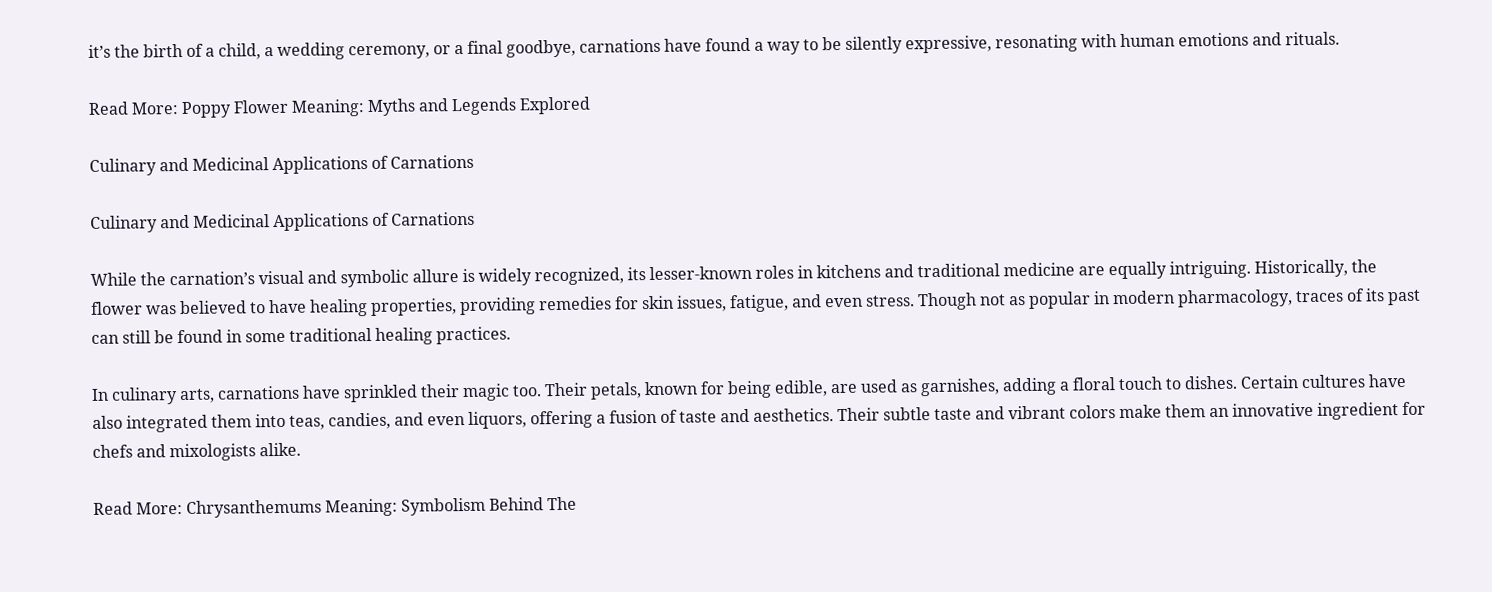it’s the birth of a child, a wedding ceremony, or a final goodbye, carnations have found a way to be silently expressive, resonating with human emotions and rituals.

Read More: Poppy Flower Meaning: Myths and Legends Explored

Culinary and Medicinal Applications of Carnations

Culinary and Medicinal Applications of Carnations

While the carnation’s visual and symbolic allure is widely recognized, its lesser-known roles in kitchens and traditional medicine are equally intriguing. Historically, the flower was believed to have healing properties, providing remedies for skin issues, fatigue, and even stress. Though not as popular in modern pharmacology, traces of its past can still be found in some traditional healing practices.

In culinary arts, carnations have sprinkled their magic too. Their petals, known for being edible, are used as garnishes, adding a floral touch to dishes. Certain cultures have also integrated them into teas, candies, and even liquors, offering a fusion of taste and aesthetics. Their subtle taste and vibrant colors make them an innovative ingredient for chefs and mixologists alike.

Read More: Chrysanthemums Meaning: Symbolism Behind The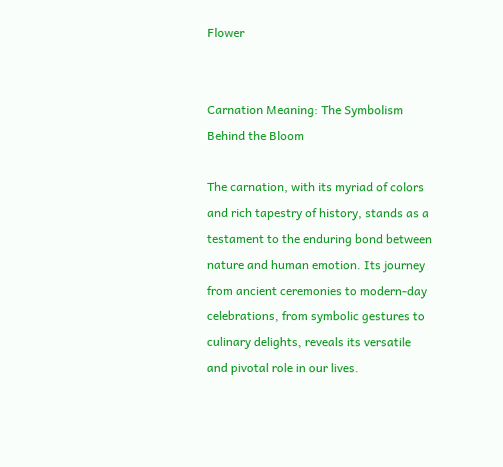Flower


Carnation Meaning: The Symbolism Behind the Bloom

The carnation, with its myriad of colors and rich tapestry of history, stands as a testament to the enduring bond between nature and human emotion. Its journey from ancient ceremonies to modern-day celebrations, from symbolic gestures to culinary delights, reveals its versatile and pivotal role in our lives.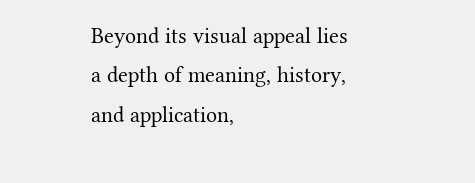Beyond its visual appeal lies a depth of meaning, history, and application,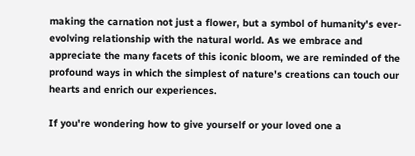making the carnation not just a flower, but a symbol of humanity's ever-evolving relationship with the natural world. As we embrace and appreciate the many facets of this iconic bloom, we are reminded of the profound ways in which the simplest of nature's creations can touch our hearts and enrich our experiences.

If you're wondering how to give yourself or your loved one a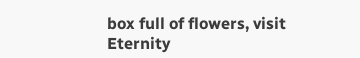box full of flowers, visit Eternity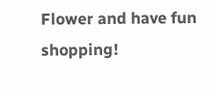Flower and have fun shopping!